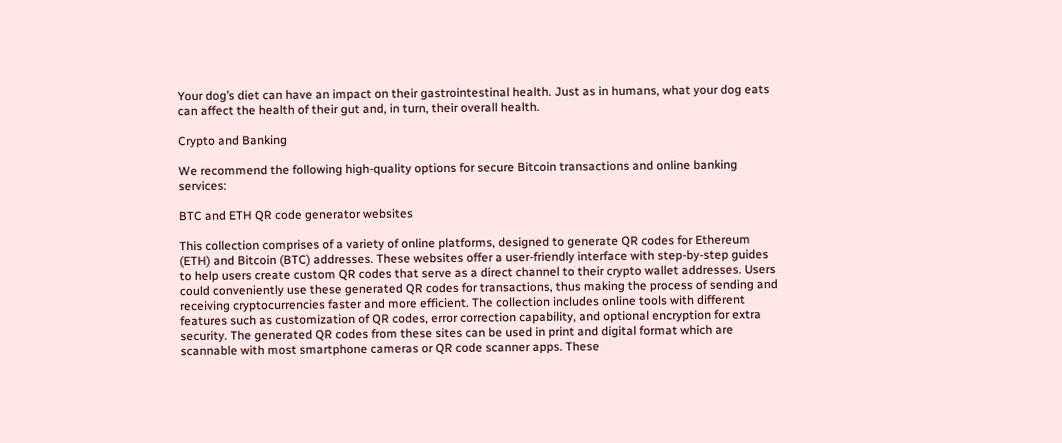Your dog’s diet can have an impact on their gastrointestinal health. Just as in humans, what your dog eats can affect the health of their gut and, in turn, their overall health.

Crypto and Banking

We recommend the following high-quality options for secure Bitcoin transactions and online banking services:

BTC and ETH QR code generator websites

This collection comprises of a variety of online platforms, designed to generate QR codes for Ethereum (ETH) and Bitcoin (BTC) addresses. These websites offer a user-friendly interface with step-by-step guides to help users create custom QR codes that serve as a direct channel to their crypto wallet addresses. Users could conveniently use these generated QR codes for transactions, thus making the process of sending and receiving cryptocurrencies faster and more efficient. The collection includes online tools with different features such as customization of QR codes, error correction capability, and optional encryption for extra security. The generated QR codes from these sites can be used in print and digital format which are scannable with most smartphone cameras or QR code scanner apps. These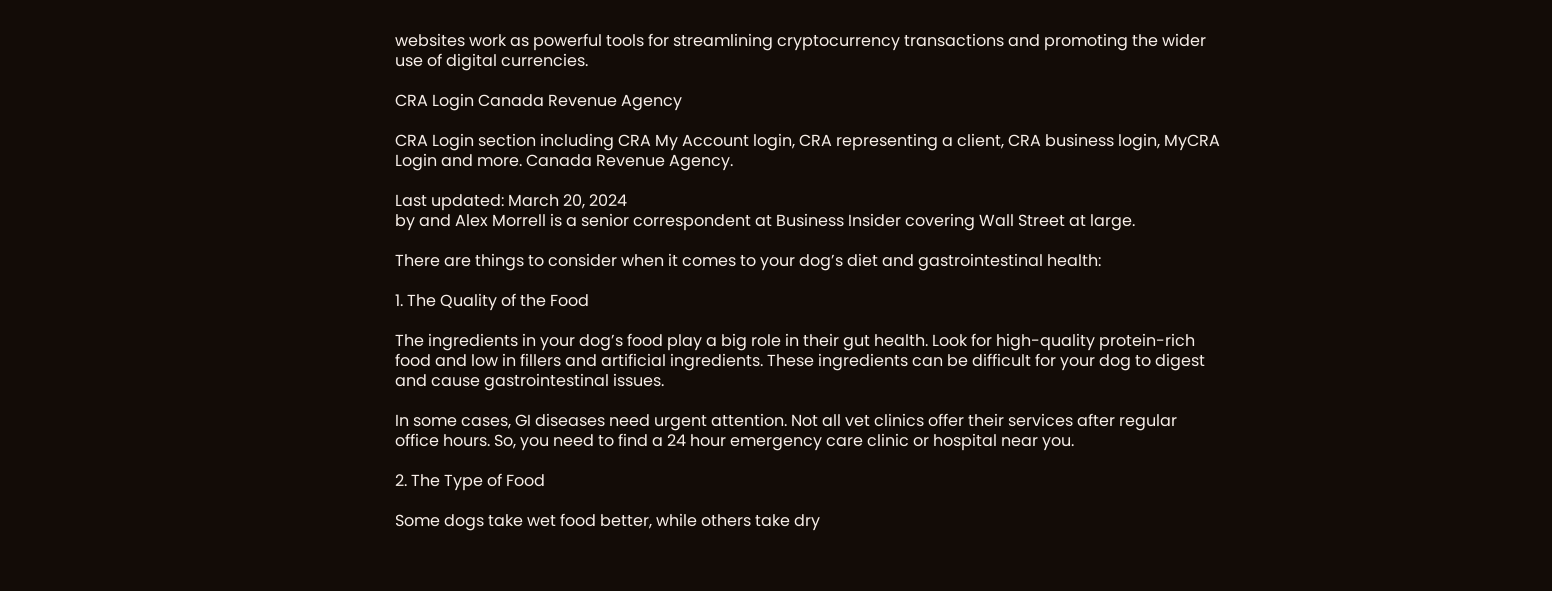websites work as powerful tools for streamlining cryptocurrency transactions and promoting the wider use of digital currencies.

CRA Login Canada Revenue Agency

CRA Login section including CRA My Account login, CRA representing a client, CRA business login, MyCRA Login and more. Canada Revenue Agency.

Last updated: March 20, 2024
by and Alex Morrell is a senior correspondent at Business Insider covering Wall Street at large.

There are things to consider when it comes to your dog’s diet and gastrointestinal health:

1. The Quality of the Food

The ingredients in your dog’s food play a big role in their gut health. Look for high-quality protein-rich food and low in fillers and artificial ingredients. These ingredients can be difficult for your dog to digest and cause gastrointestinal issues.

In some cases, GI diseases need urgent attention. Not all vet clinics offer their services after regular office hours. So, you need to find a 24 hour emergency care clinic or hospital near you.

2. The Type of Food

Some dogs take wet food better, while others take dry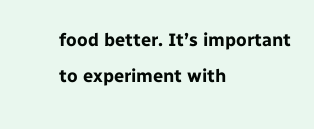food better. It’s important to experiment with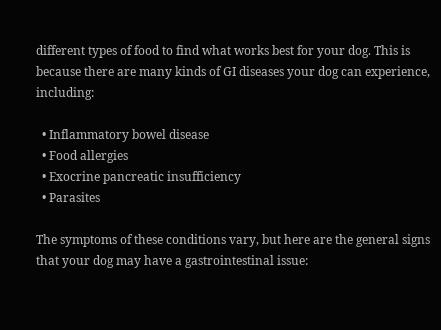different types of food to find what works best for your dog. This is because there are many kinds of GI diseases your dog can experience, including:

  • Inflammatory bowel disease
  • Food allergies
  • Exocrine pancreatic insufficiency
  • Parasites

The symptoms of these conditions vary, but here are the general signs that your dog may have a gastrointestinal issue: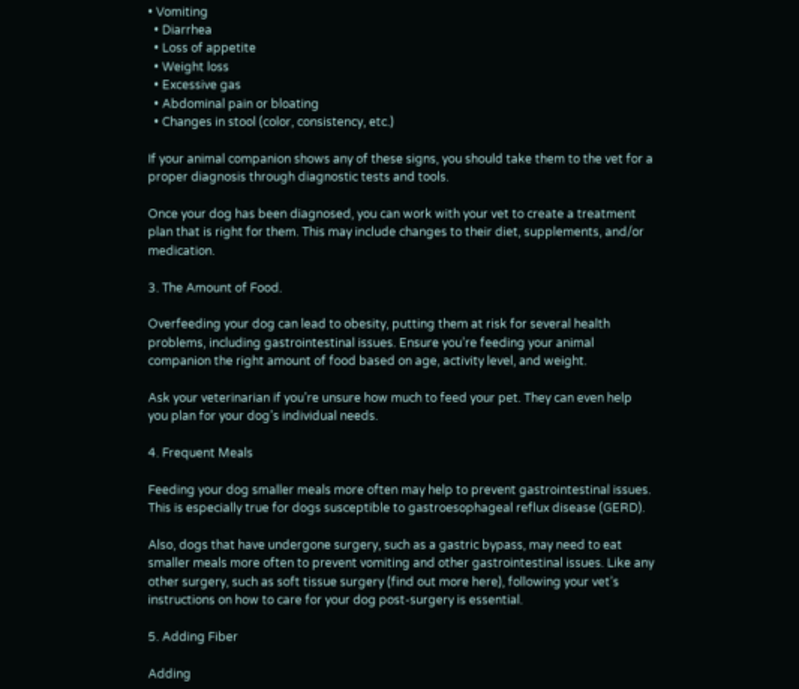• Vomiting
  • Diarrhea
  • Loss of appetite
  • Weight loss
  • Excessive gas
  • Abdominal pain or bloating
  • Changes in stool (color, consistency, etc.)

If your animal companion shows any of these signs, you should take them to the vet for a proper diagnosis through diagnostic tests and tools.

Once your dog has been diagnosed, you can work with your vet to create a treatment plan that is right for them. This may include changes to their diet, supplements, and/or medication.

3. The Amount of Food.

Overfeeding your dog can lead to obesity, putting them at risk for several health problems, including gastrointestinal issues. Ensure you’re feeding your animal companion the right amount of food based on age, activity level, and weight.

Ask your veterinarian if you’re unsure how much to feed your pet. They can even help you plan for your dog’s individual needs.

4. Frequent Meals

Feeding your dog smaller meals more often may help to prevent gastrointestinal issues. This is especially true for dogs susceptible to gastroesophageal reflux disease (GERD).

Also, dogs that have undergone surgery, such as a gastric bypass, may need to eat smaller meals more often to prevent vomiting and other gastrointestinal issues. Like any other surgery, such as soft tissue surgery (find out more here), following your vet’s instructions on how to care for your dog post-surgery is essential.

5. Adding Fiber

Adding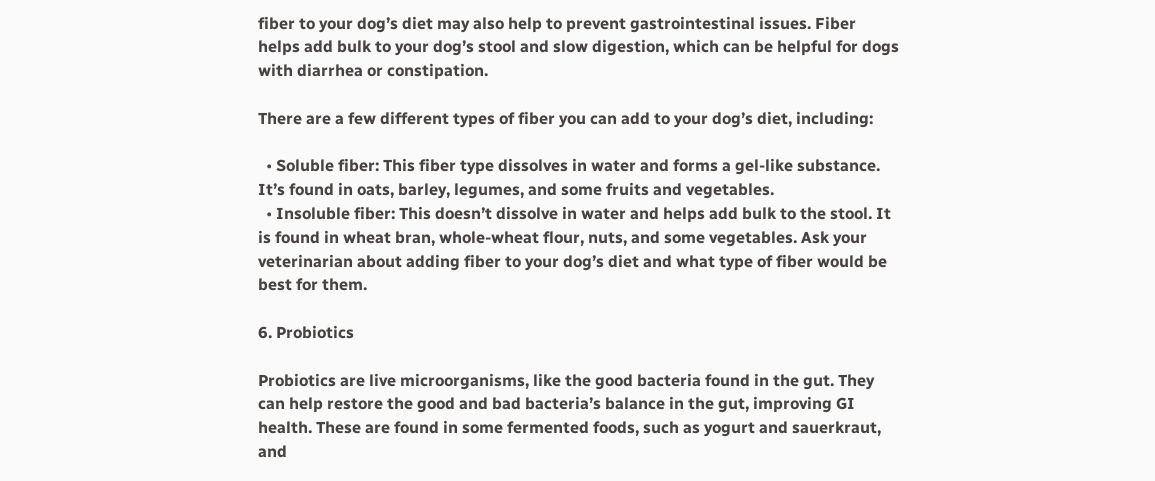fiber to your dog’s diet may also help to prevent gastrointestinal issues. Fiber helps add bulk to your dog’s stool and slow digestion, which can be helpful for dogs with diarrhea or constipation.

There are a few different types of fiber you can add to your dog’s diet, including:

  • Soluble fiber: This fiber type dissolves in water and forms a gel-like substance. It’s found in oats, barley, legumes, and some fruits and vegetables.
  • Insoluble fiber: This doesn’t dissolve in water and helps add bulk to the stool. It is found in wheat bran, whole-wheat flour, nuts, and some vegetables. Ask your veterinarian about adding fiber to your dog’s diet and what type of fiber would be best for them.

6. Probiotics

Probiotics are live microorganisms, like the good bacteria found in the gut. They can help restore the good and bad bacteria’s balance in the gut, improving GI health. These are found in some fermented foods, such as yogurt and sauerkraut, and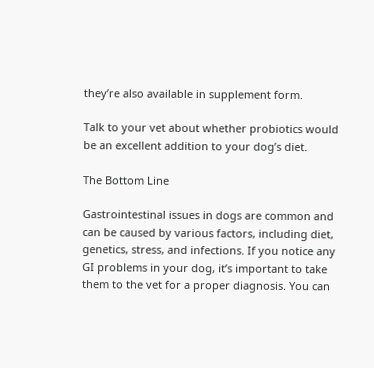they’re also available in supplement form.

Talk to your vet about whether probiotics would be an excellent addition to your dog’s diet.

The Bottom Line

Gastrointestinal issues in dogs are common and can be caused by various factors, including diet, genetics, stress, and infections. If you notice any GI problems in your dog, it’s important to take them to the vet for a proper diagnosis. You can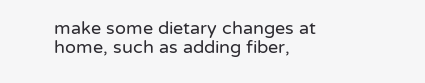make some dietary changes at home, such as adding fiber,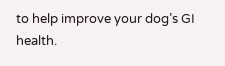to help improve your dog’s GI health.